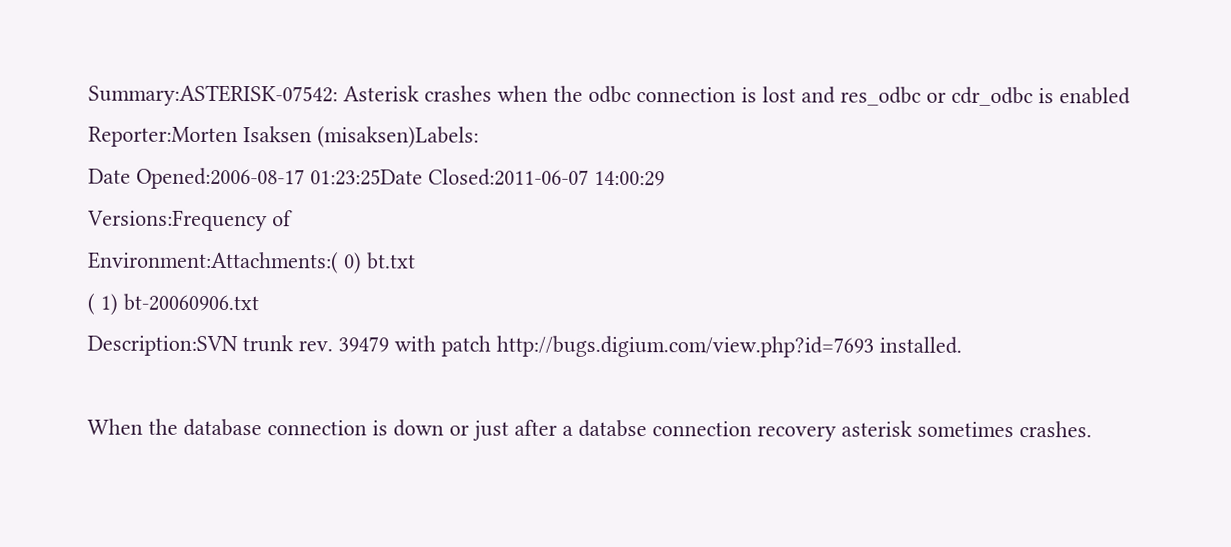Summary:ASTERISK-07542: Asterisk crashes when the odbc connection is lost and res_odbc or cdr_odbc is enabled
Reporter:Morten Isaksen (misaksen)Labels:
Date Opened:2006-08-17 01:23:25Date Closed:2011-06-07 14:00:29
Versions:Frequency of
Environment:Attachments:( 0) bt.txt
( 1) bt-20060906.txt
Description:SVN trunk rev. 39479 with patch http://bugs.digium.com/view.php?id=7693 installed.

When the database connection is down or just after a databse connection recovery asterisk sometimes crashes.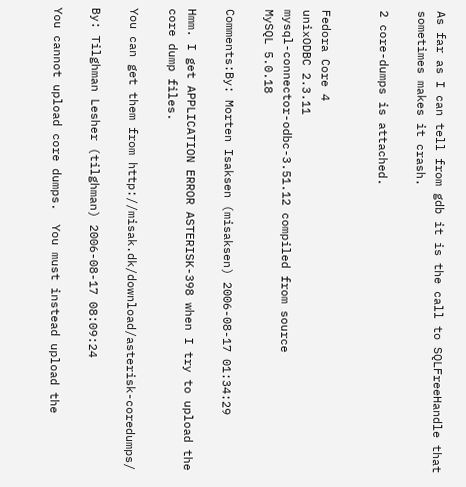As far as I can tell from gdb it is the call to SQLFreeHandle that sometimes makes it crash.

2 core-dumps is attached.


Fedora Core 4
unixODBC 2.3.11
mysql-connector-odbc-3.51.12 compiled from source
MySQL 5.0.18

Comments:By: Morten Isaksen (misaksen) 2006-08-17 01:34:29

Hmm. I get APPLICATION ERROR ASTERISK-398 when I try to upload the core dump files.

You can get them from http://misak.dk/download/asterisk-coredumps/

By: Tilghman Lesher (tilghman) 2006-08-17 08:09:24

You cannot upload core dumps.  You must instead upload the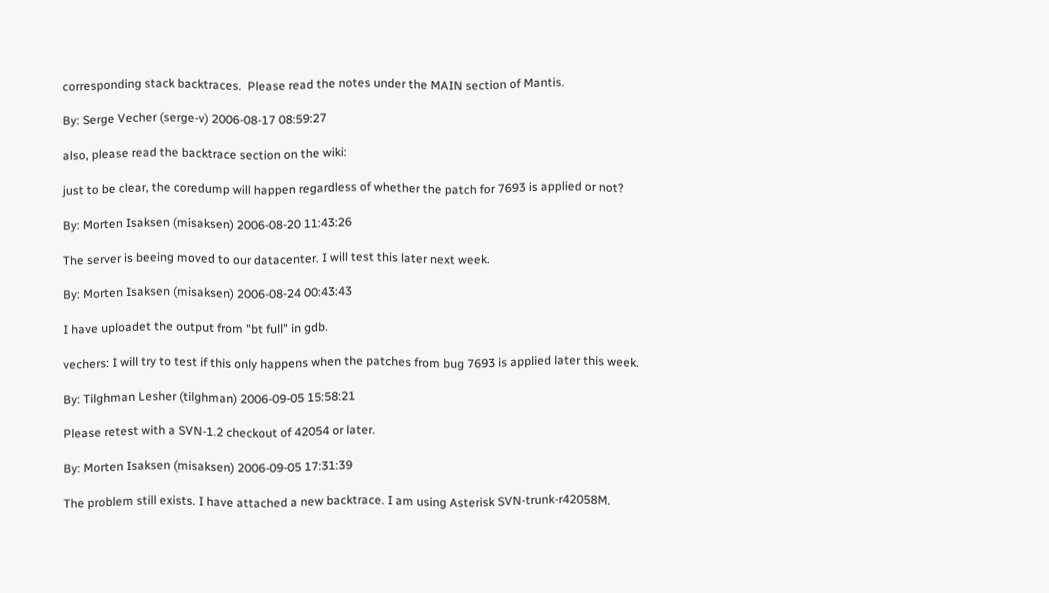corresponding stack backtraces.  Please read the notes under the MAIN section of Mantis.

By: Serge Vecher (serge-v) 2006-08-17 08:59:27

also, please read the backtrace section on the wiki:

just to be clear, the coredump will happen regardless of whether the patch for 7693 is applied or not?

By: Morten Isaksen (misaksen) 2006-08-20 11:43:26

The server is beeing moved to our datacenter. I will test this later next week.

By: Morten Isaksen (misaksen) 2006-08-24 00:43:43

I have uploadet the output from "bt full" in gdb.

vechers: I will try to test if this only happens when the patches from bug 7693 is applied later this week.

By: Tilghman Lesher (tilghman) 2006-09-05 15:58:21

Please retest with a SVN-1.2 checkout of 42054 or later.

By: Morten Isaksen (misaksen) 2006-09-05 17:31:39

The problem still exists. I have attached a new backtrace. I am using Asterisk SVN-trunk-r42058M.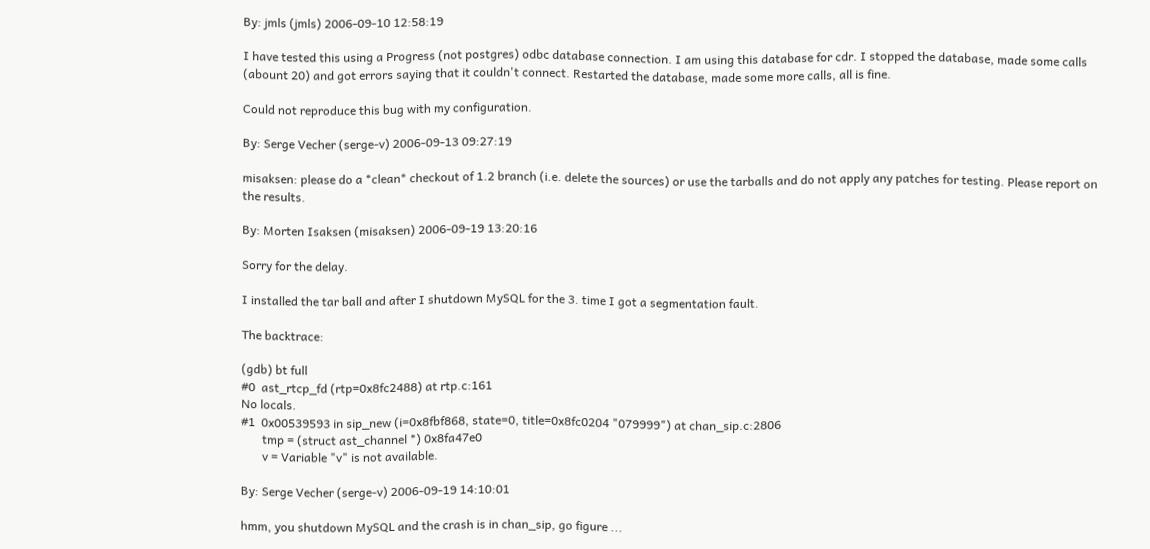By: jmls (jmls) 2006-09-10 12:58:19

I have tested this using a Progress (not postgres) odbc database connection. I am using this database for cdr. I stopped the database, made some calls (abount 20) and got errors saying that it couldn't connect. Restarted the database, made some more calls, all is fine.

Could not reproduce this bug with my configuration.

By: Serge Vecher (serge-v) 2006-09-13 09:27:19

misaksen: please do a *clean* checkout of 1.2 branch (i.e. delete the sources) or use the tarballs and do not apply any patches for testing. Please report on the results.

By: Morten Isaksen (misaksen) 2006-09-19 13:20:16

Sorry for the delay.

I installed the tar ball and after I shutdown MySQL for the 3. time I got a segmentation fault.

The backtrace:

(gdb) bt full
#0  ast_rtcp_fd (rtp=0x8fc2488) at rtp.c:161
No locals.
#1  0x00539593 in sip_new (i=0x8fbf868, state=0, title=0x8fc0204 "079999") at chan_sip.c:2806
       tmp = (struct ast_channel *) 0x8fa47e0
       v = Variable "v" is not available.

By: Serge Vecher (serge-v) 2006-09-19 14:10:01

hmm, you shutdown MySQL and the crash is in chan_sip, go figure ...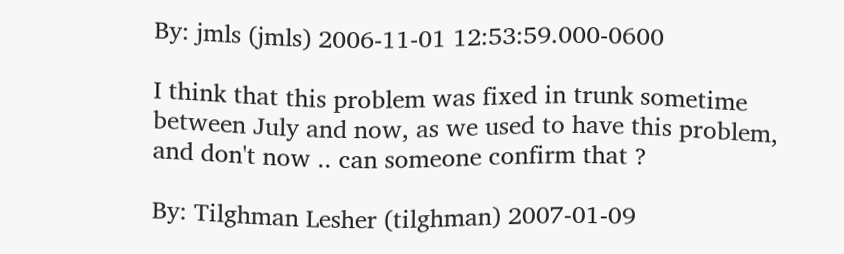By: jmls (jmls) 2006-11-01 12:53:59.000-0600

I think that this problem was fixed in trunk sometime between July and now, as we used to have this problem, and don't now .. can someone confirm that ?

By: Tilghman Lesher (tilghman) 2007-01-09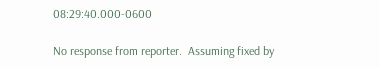08:29:40.000-0600

No response from reporter.  Assuming fixed by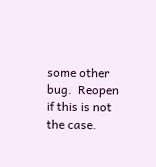some other bug.  Reopen if this is not the case.